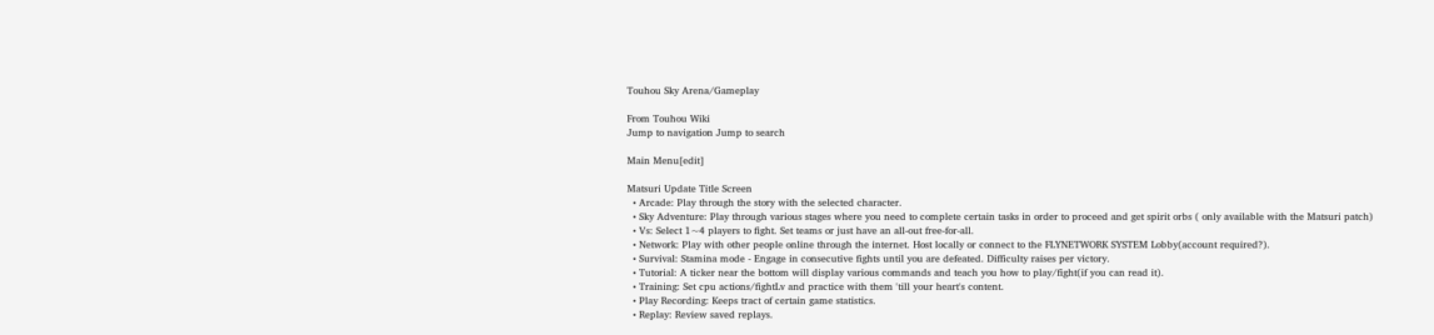Touhou Sky Arena/Gameplay

From Touhou Wiki
Jump to navigation Jump to search

Main Menu[edit]

Matsuri Update Title Screen
  • Arcade: Play through the story with the selected character.
  • Sky Adventure: Play through various stages where you need to complete certain tasks in order to proceed and get spirit orbs ( only available with the Matsuri patch)
  • Vs: Select 1~4 players to fight. Set teams or just have an all-out free-for-all.
  • Network: Play with other people online through the internet. Host locally or connect to the FLYNETWORK SYSTEM Lobby(account required?).
  • Survival: Stamina mode - Engage in consecutive fights until you are defeated. Difficulty raises per victory.
  • Tutorial: A ticker near the bottom will display various commands and teach you how to play/fight(if you can read it).
  • Training: Set cpu actions/fightLv and practice with them 'till your heart's content.
  • Play Recording: Keeps tract of certain game statistics.
  • Replay: Review saved replays.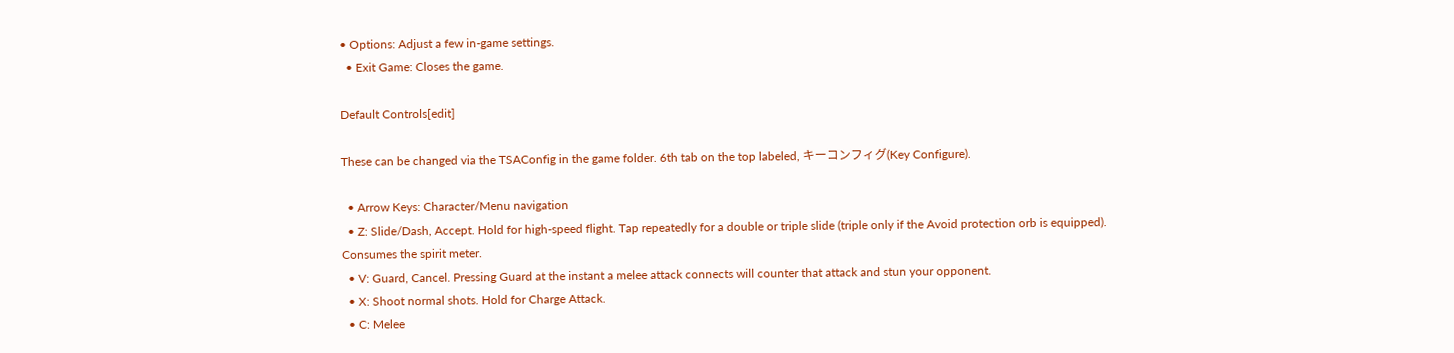• Options: Adjust a few in-game settings.
  • Exit Game: Closes the game.

Default Controls[edit]

These can be changed via the TSAConfig in the game folder. 6th tab on the top labeled, キーコンフィグ(Key Configure).

  • Arrow Keys: Character/Menu navigation
  • Z: Slide/Dash, Accept. Hold for high-speed flight. Tap repeatedly for a double or triple slide (triple only if the Avoid protection orb is equipped). Consumes the spirit meter.
  • V: Guard, Cancel. Pressing Guard at the instant a melee attack connects will counter that attack and stun your opponent.
  • X: Shoot normal shots. Hold for Charge Attack.
  • C: Melee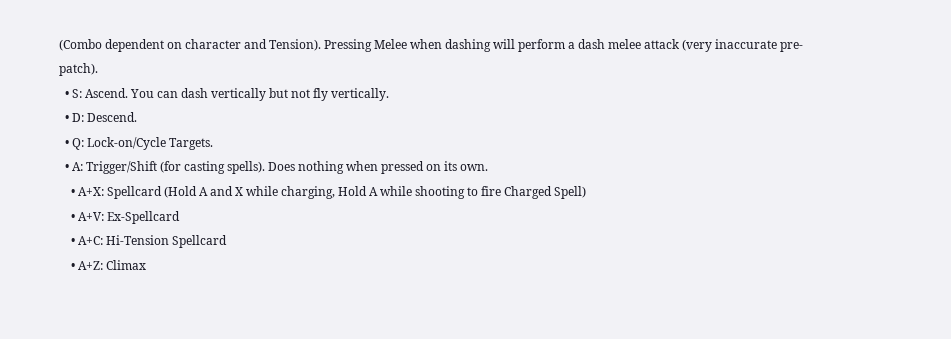(Combo dependent on character and Tension). Pressing Melee when dashing will perform a dash melee attack (very inaccurate pre-patch).
  • S: Ascend. You can dash vertically but not fly vertically.
  • D: Descend.
  • Q: Lock-on/Cycle Targets.
  • A: Trigger/Shift (for casting spells). Does nothing when pressed on its own.
    • A+X: Spellcard (Hold A and X while charging, Hold A while shooting to fire Charged Spell)
    • A+V: Ex-Spellcard
    • A+C: Hi-Tension Spellcard
    • A+Z: Climax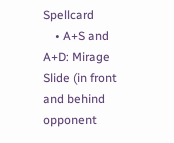Spellcard
    • A+S and A+D: Mirage Slide (in front and behind opponent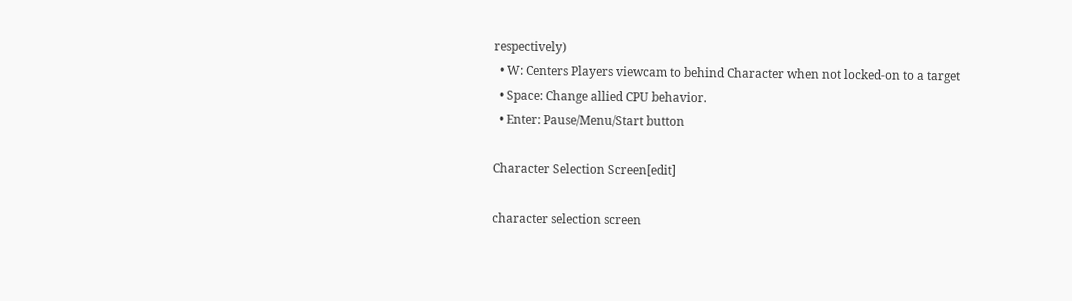respectively)
  • W: Centers Players viewcam to behind Character when not locked-on to a target
  • Space: Change allied CPU behavior.
  • Enter: Pause/Menu/Start button

Character Selection Screen[edit]

character selection screen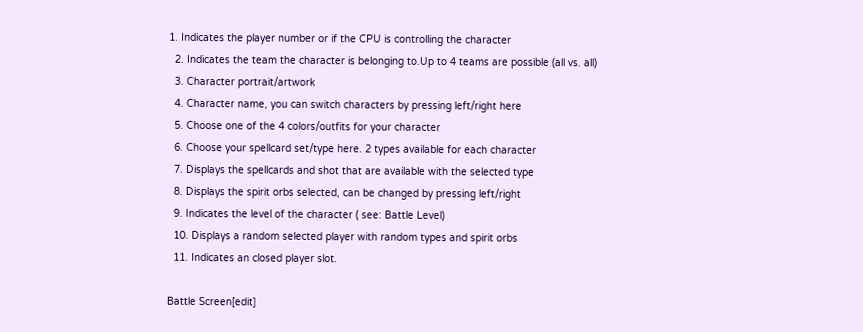1. Indicates the player number or if the CPU is controlling the character
  2. Indicates the team the character is belonging to.Up to 4 teams are possible (all vs. all)
  3. Character portrait/artwork
  4. Character name, you can switch characters by pressing left/right here
  5. Choose one of the 4 colors/outfits for your character
  6. Choose your spellcard set/type here. 2 types available for each character
  7. Displays the spellcards and shot that are available with the selected type
  8. Displays the spirit orbs selected, can be changed by pressing left/right
  9. Indicates the level of the character ( see: Battle Level)
  10. Displays a random selected player with random types and spirit orbs
  11. Indicates an closed player slot.

Battle Screen[edit]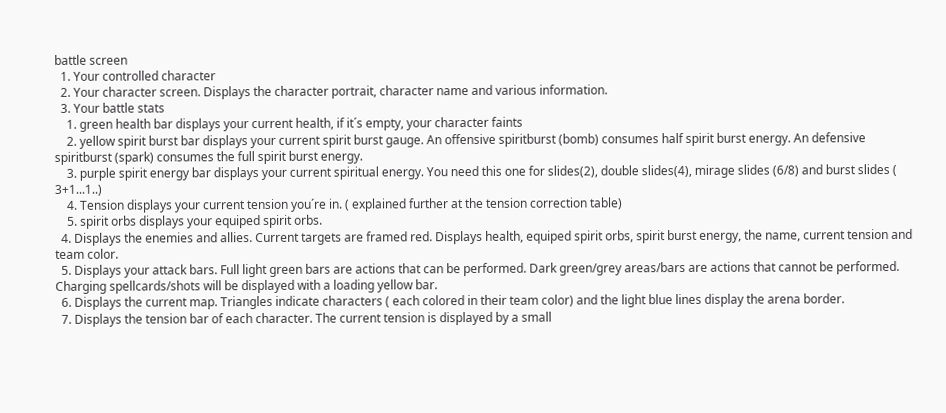battle screen
  1. Your controlled character
  2. Your character screen. Displays the character portrait, character name and various information.
  3. Your battle stats
    1. green health bar displays your current health, if it´s empty, your character faints
    2. yellow spirit burst bar displays your current spirit burst gauge. An offensive spiritburst (bomb) consumes half spirit burst energy. An defensive spiritburst (spark) consumes the full spirit burst energy.
    3. purple spirit energy bar displays your current spiritual energy. You need this one for slides(2), double slides(4), mirage slides (6/8) and burst slides ( 3+1...1..)
    4. Tension displays your current tension you´re in. ( explained further at the tension correction table)
    5. spirit orbs displays your equiped spirit orbs.
  4. Displays the enemies and allies. Current targets are framed red. Displays health, equiped spirit orbs, spirit burst energy, the name, current tension and team color.
  5. Displays your attack bars. Full light green bars are actions that can be performed. Dark green/grey areas/bars are actions that cannot be performed. Charging spellcards/shots will be displayed with a loading yellow bar.
  6. Displays the current map. Triangles indicate characters ( each colored in their team color) and the light blue lines display the arena border.
  7. Displays the tension bar of each character. The current tension is displayed by a small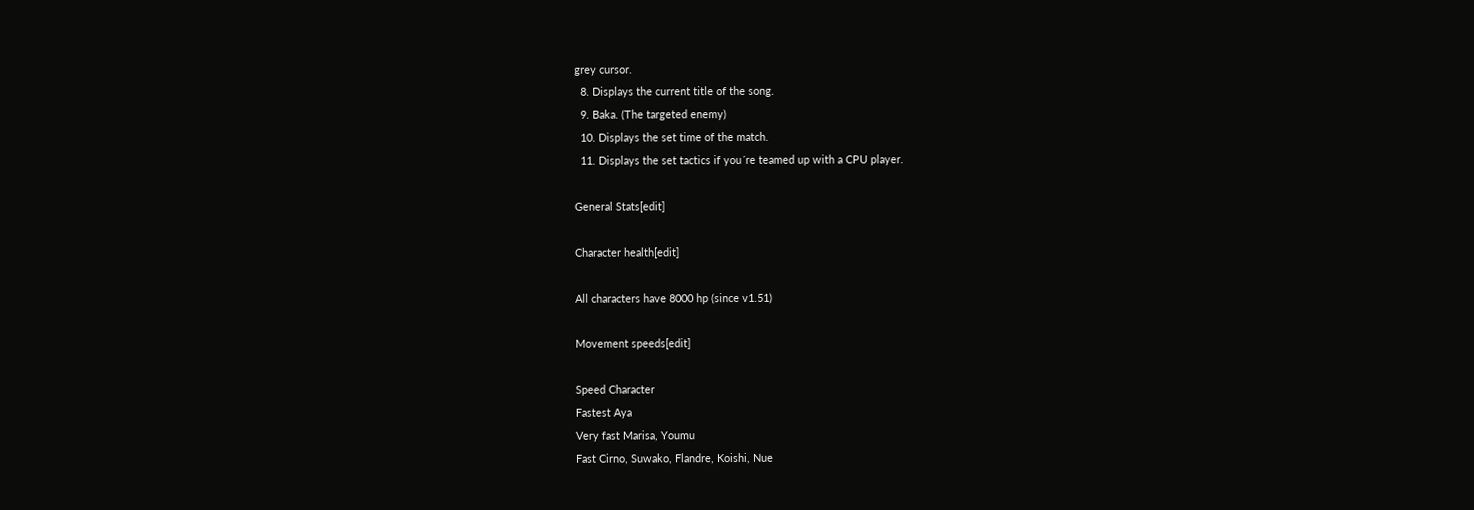grey cursor.
  8. Displays the current title of the song.
  9. Baka. (The targeted enemy)
  10. Displays the set time of the match.
  11. Displays the set tactics if you´re teamed up with a CPU player.

General Stats[edit]

Character health[edit]

All characters have 8000 hp (since v1.51)

Movement speeds[edit]

Speed Character
Fastest Aya
Very fast Marisa, Youmu
Fast Cirno, Suwako, Flandre, Koishi, Nue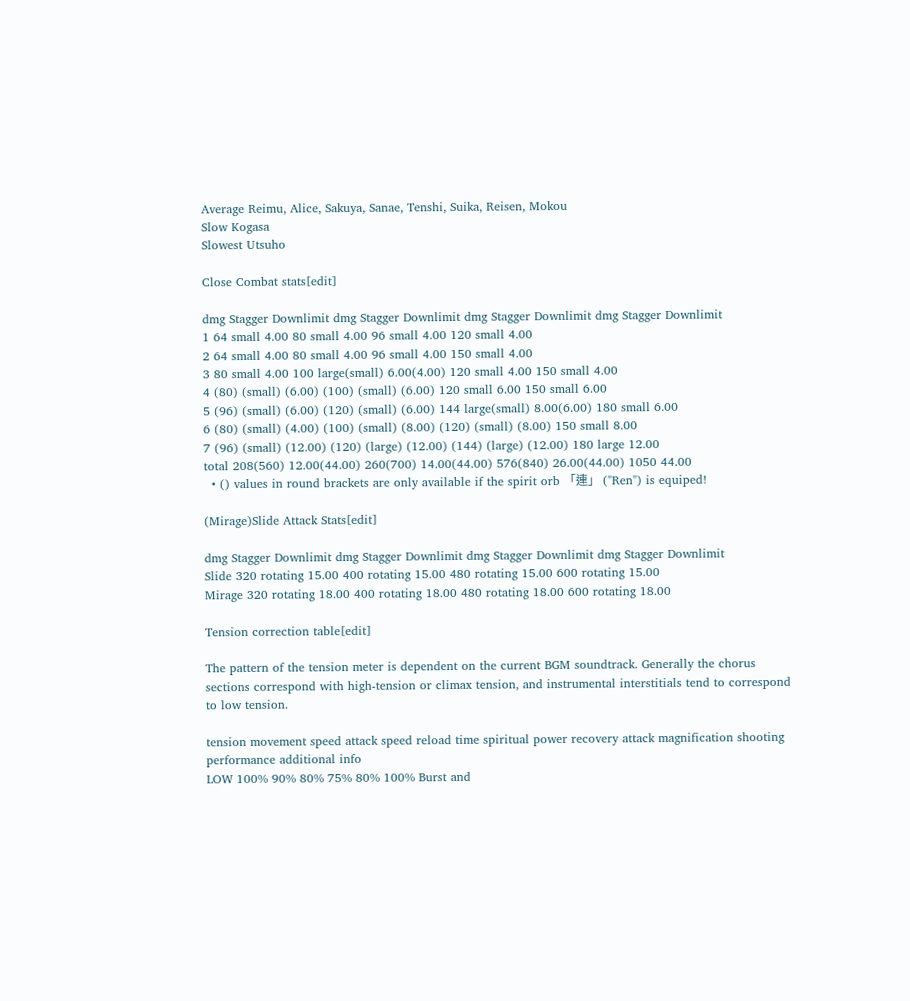Average Reimu, Alice, Sakuya, Sanae, Tenshi, Suika, Reisen, Mokou
Slow Kogasa
Slowest Utsuho

Close Combat stats[edit]

dmg Stagger Downlimit dmg Stagger Downlimit dmg Stagger Downlimit dmg Stagger Downlimit
1 64 small 4.00 80 small 4.00 96 small 4.00 120 small 4.00
2 64 small 4.00 80 small 4.00 96 small 4.00 150 small 4.00
3 80 small 4.00 100 large(small) 6.00(4.00) 120 small 4.00 150 small 4.00
4 (80) (small) (6.00) (100) (small) (6.00) 120 small 6.00 150 small 6.00
5 (96) (small) (6.00) (120) (small) (6.00) 144 large(small) 8.00(6.00) 180 small 6.00
6 (80) (small) (4.00) (100) (small) (8.00) (120) (small) (8.00) 150 small 8.00
7 (96) (small) (12.00) (120) (large) (12.00) (144) (large) (12.00) 180 large 12.00
total 208(560) 12.00(44.00) 260(700) 14.00(44.00) 576(840) 26.00(44.00) 1050 44.00
  • () values in round brackets are only available if the spirit orb 「連」 ("Ren") is equiped!

(Mirage)Slide Attack Stats[edit]

dmg Stagger Downlimit dmg Stagger Downlimit dmg Stagger Downlimit dmg Stagger Downlimit
Slide 320 rotating 15.00 400 rotating 15.00 480 rotating 15.00 600 rotating 15.00
Mirage 320 rotating 18.00 400 rotating 18.00 480 rotating 18.00 600 rotating 18.00

Tension correction table[edit]

The pattern of the tension meter is dependent on the current BGM soundtrack. Generally the chorus sections correspond with high-tension or climax tension, and instrumental interstitials tend to correspond to low tension.

tension movement speed attack speed reload time spiritual power recovery attack magnification shooting performance additional info
LOW 100% 90% 80% 75% 80% 100% Burst and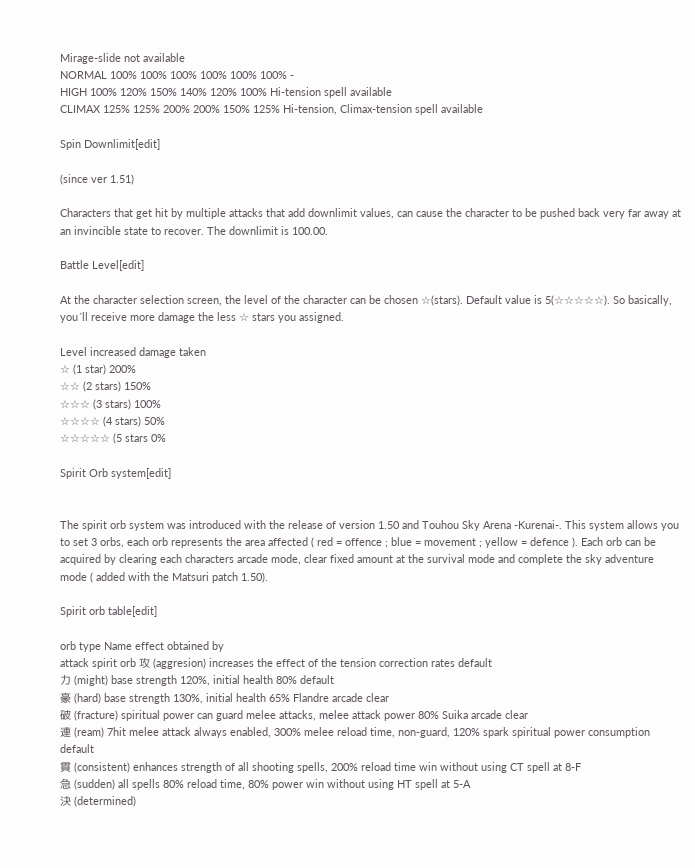Mirage-slide not available
NORMAL 100% 100% 100% 100% 100% 100% -
HIGH 100% 120% 150% 140% 120% 100% Hi-tension spell available
CLIMAX 125% 125% 200% 200% 150% 125% Hi-tension, Climax-tension spell available

Spin Downlimit[edit]

(since ver 1.51)

Characters that get hit by multiple attacks that add downlimit values, can cause the character to be pushed back very far away at an invincible state to recover. The downlimit is 100.00.

Battle Level[edit]

At the character selection screen, the level of the character can be chosen ☆(stars). Default value is 5(☆☆☆☆☆). So basically, you´ll receive more damage the less ☆ stars you assigned.

Level increased damage taken
☆ (1 star) 200%
☆☆ (2 stars) 150%
☆☆☆ (3 stars) 100%
☆☆☆☆ (4 stars) 50%
☆☆☆☆☆ (5 stars 0%

Spirit Orb system[edit]


The spirit orb system was introduced with the release of version 1.50 and Touhou Sky Arena -Kurenai-. This system allows you to set 3 orbs, each orb represents the area affected ( red = offence ; blue = movement ; yellow = defence ). Each orb can be acquired by clearing each characters arcade mode, clear fixed amount at the survival mode and complete the sky adventure mode ( added with the Matsuri patch 1.50).

Spirit orb table[edit]

orb type Name effect obtained by
attack spirit orb 攻 (aggresion) increases the effect of the tension correction rates default
力 (might) base strength 120%, initial health 80% default
豪 (hard) base strength 130%, initial health 65% Flandre arcade clear
破 (fracture) spiritual power can guard melee attacks, melee attack power 80% Suika arcade clear
連 (ream) 7hit melee attack always enabled, 300% melee reload time, non-guard, 120% spark spiritual power consumption default
貫 (consistent) enhances strength of all shooting spells, 200% reload time win without using CT spell at 8-F
急 (sudden) all spells 80% reload time, 80% power win without using HT spell at 5-A
決 (determined)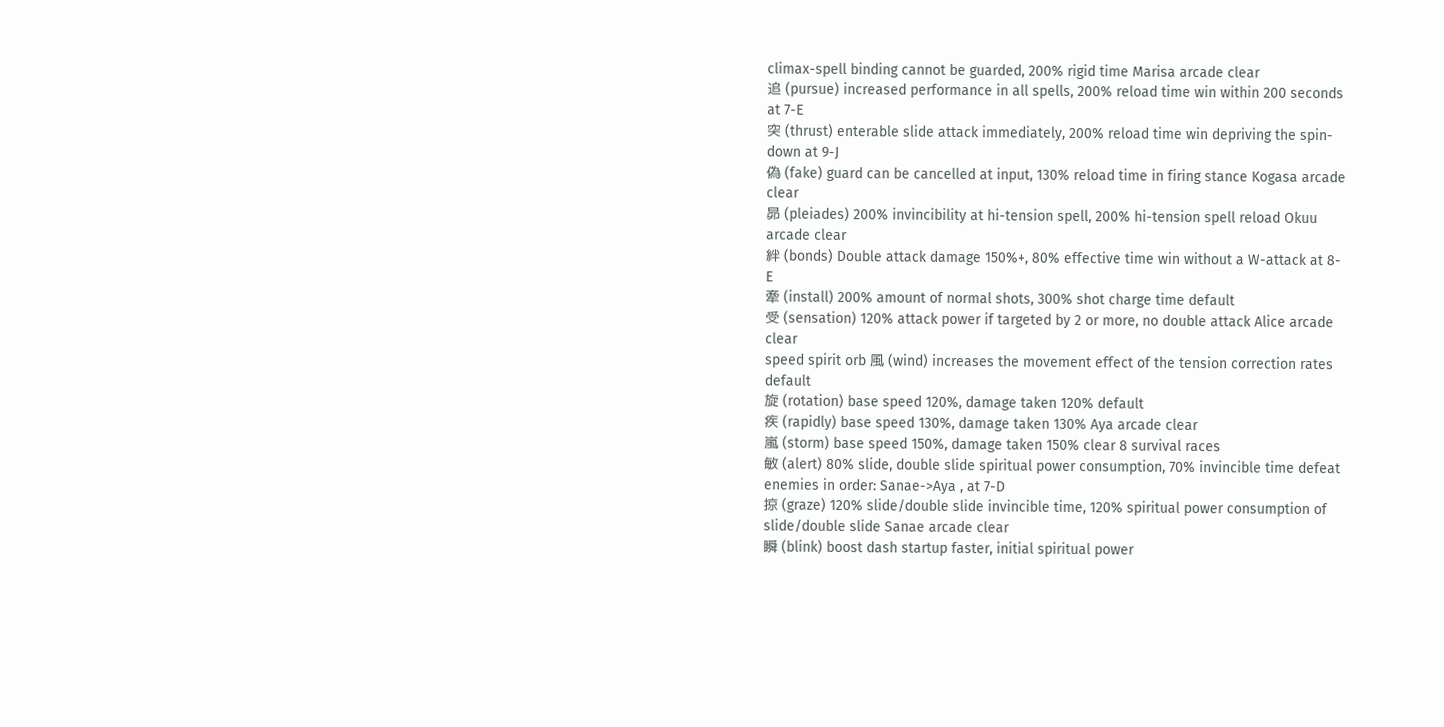climax-spell binding cannot be guarded, 200% rigid time Marisa arcade clear
追 (pursue) increased performance in all spells, 200% reload time win within 200 seconds at 7-E
突 (thrust) enterable slide attack immediately, 200% reload time win depriving the spin-down at 9-J
偽 (fake) guard can be cancelled at input, 130% reload time in firing stance Kogasa arcade clear
昴 (pleiades) 200% invincibility at hi-tension spell, 200% hi-tension spell reload Okuu arcade clear
絆 (bonds) Double attack damage 150%+, 80% effective time win without a W-attack at 8-E
牽 (install) 200% amount of normal shots, 300% shot charge time default
受 (sensation) 120% attack power if targeted by 2 or more, no double attack Alice arcade clear
speed spirit orb 風 (wind) increases the movement effect of the tension correction rates default
旋 (rotation) base speed 120%, damage taken 120% default
疾 (rapidly) base speed 130%, damage taken 130% Aya arcade clear
嵐 (storm) base speed 150%, damage taken 150% clear 8 survival races
敏 (alert) 80% slide, double slide spiritual power consumption, 70% invincible time defeat enemies in order: Sanae->Aya , at 7-D
掠 (graze) 120% slide/double slide invincible time, 120% spiritual power consumption of slide/double slide Sanae arcade clear
瞬 (blink) boost dash startup faster, initial spiritual power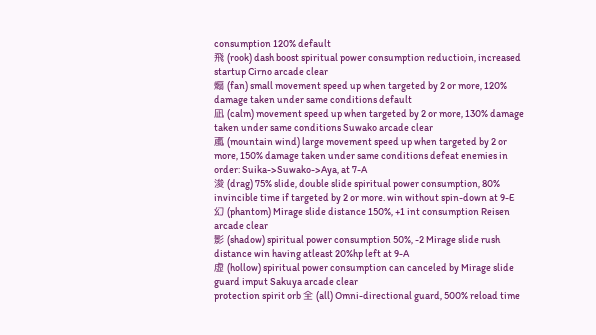consumption 120% default
飛 (rook) dash boost spiritual power consumption reductioin, increased startup Cirno arcade clear
煽 (fan) small movement speed up when targeted by 2 or more, 120% damage taken under same conditions default
凪 (calm) movement speed up when targeted by 2 or more, 130% damage taken under same conditions Suwako arcade clear
颪 (mountain wind) large movement speed up when targeted by 2 or more, 150% damage taken under same conditions defeat enemies in order: Suika->Suwako->Aya, at 7-A
浚 (drag) 75% slide, double slide spiritual power consumption, 80% invincible time if targeted by 2 or more. win without spin-down at 9-E
幻 (phantom) Mirage slide distance 150%, +1 int consumption Reisen arcade clear
影 (shadow) spiritual power consumption 50%, -2 Mirage slide rush distance win having atleast 20%hp left at 9-A
虚 (hollow) spiritual power consumption can canceled by Mirage slide guard imput Sakuya arcade clear
protection spirit orb 全 (all) Omni-directional guard, 500% reload time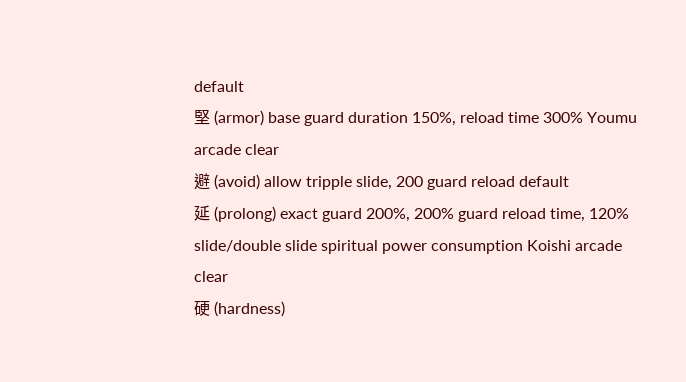default
堅 (armor) base guard duration 150%, reload time 300% Youmu arcade clear
避 (avoid) allow tripple slide, 200 guard reload default
延 (prolong) exact guard 200%, 200% guard reload time, 120% slide/double slide spiritual power consumption Koishi arcade clear
硬 (hardness)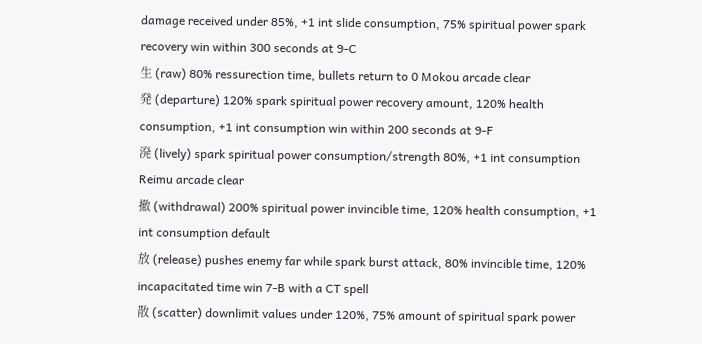damage received under 85%, +1 int slide consumption, 75% spiritual power spark recovery win within 300 seconds at 9-C
生 (raw) 80% ressurection time, bullets return to 0 Mokou arcade clear
発 (departure) 120% spark spiritual power recovery amount, 120% health consumption, +1 int consumption win within 200 seconds at 9-F
溌 (lively) spark spiritual power consumption/strength 80%, +1 int consumption Reimu arcade clear
撤 (withdrawal) 200% spiritual power invincible time, 120% health consumption, +1 int consumption default
放 (release) pushes enemy far while spark burst attack, 80% invincible time, 120% incapacitated time win 7-B with a CT spell
散 (scatter) downlimit values under 120%, 75% amount of spiritual spark power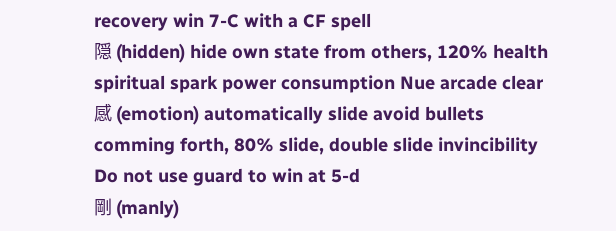recovery win 7-C with a CF spell
隠 (hidden) hide own state from others, 120% health spiritual spark power consumption Nue arcade clear
感 (emotion) automatically slide avoid bullets comming forth, 80% slide, double slide invincibility Do not use guard to win at 5-d
剛 (manly)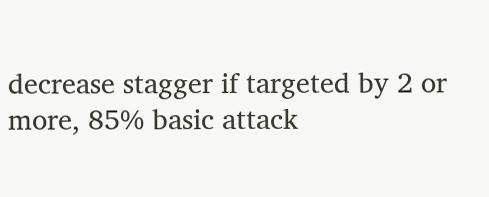decrease stagger if targeted by 2 or more, 85% basic attack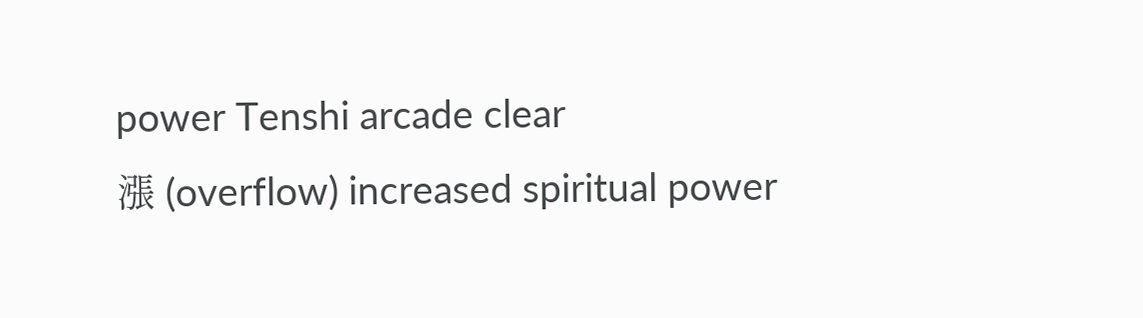power Tenshi arcade clear
漲 (overflow) increased spiritual power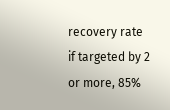recovery rate if targeted by 2 or more, 85%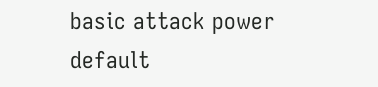basic attack power default